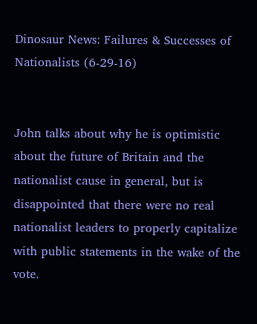Dinosaur News: Failures & Successes of Nationalists (6-29-16)


John talks about why he is optimistic about the future of Britain and the nationalist cause in general, but is disappointed that there were no real nationalist leaders to properly capitalize with public statements in the wake of the vote.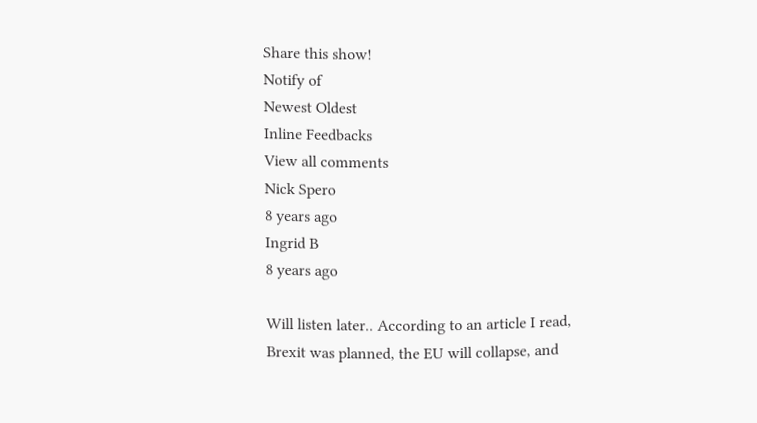Share this show!
Notify of
Newest Oldest
Inline Feedbacks
View all comments
Nick Spero
8 years ago
Ingrid B
8 years ago

Will listen later.. According to an article I read, Brexit was planned, the EU will collapse, and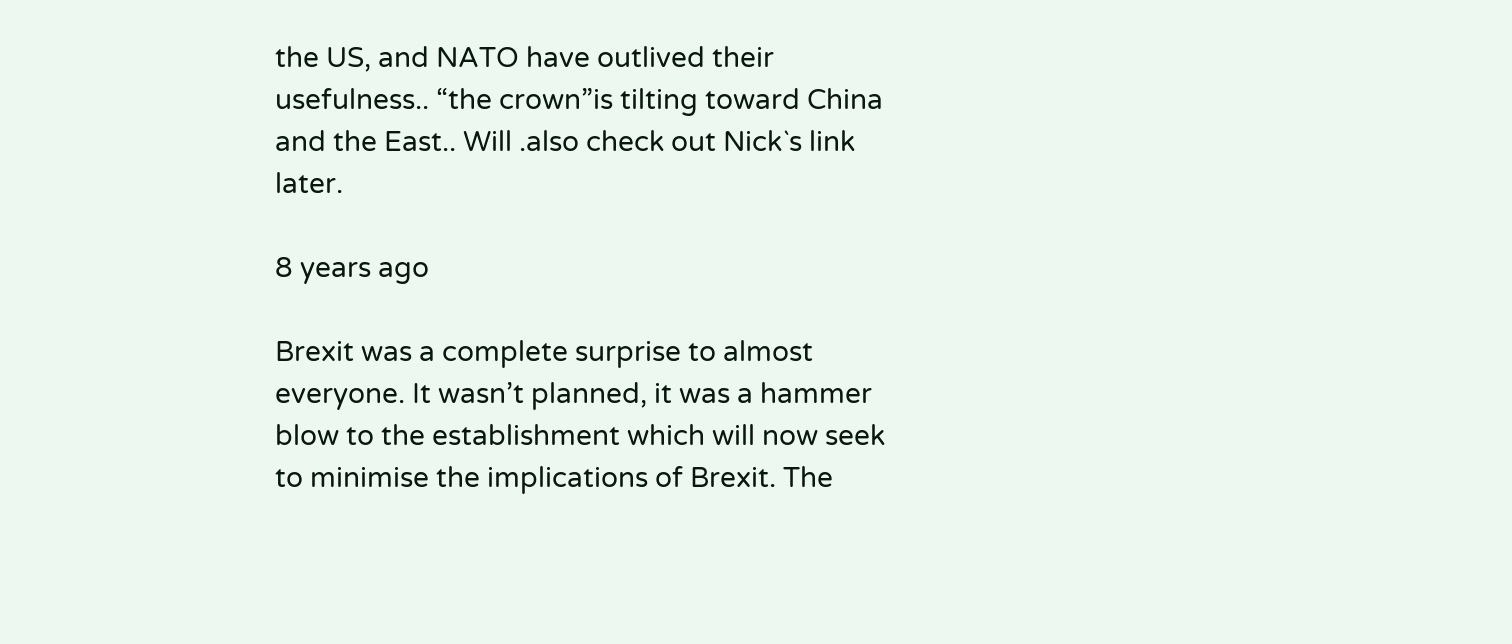the US, and NATO have outlived their usefulness.. “the crown”is tilting toward China and the East.. Will .also check out Nick`s link later.

8 years ago

Brexit was a complete surprise to almost everyone. It wasn’t planned, it was a hammer blow to the establishment which will now seek to minimise the implications of Brexit. The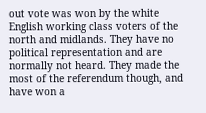out vote was won by the white English working class voters of the north and midlands. They have no political representation and are normally not heard. They made the most of the referendum though, and have won a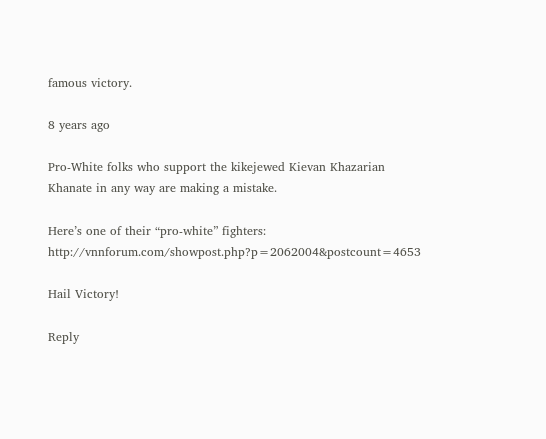famous victory.

8 years ago

Pro-White folks who support the kikejewed Kievan Khazarian Khanate in any way are making a mistake.

Here’s one of their “pro-white” fighters: http://vnnforum.com/showpost.php?p=2062004&postcount=4653

Hail Victory!

Reply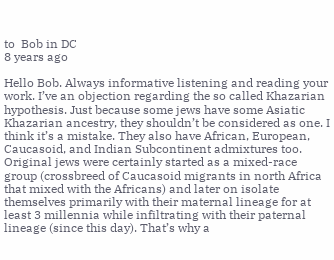to  Bob in DC
8 years ago

Hello Bob. Always informative listening and reading your work. I’ve an objection regarding the so called Khazarian hypothesis. Just because some jews have some Asiatic Khazarian ancestry, they shouldn’t be considered as one. I think it’s a mistake. They also have African, European, Caucasoid, and Indian Subcontinent admixtures too. Original jews were certainly started as a mixed-race group (crossbreed of Caucasoid migrants in north Africa that mixed with the Africans) and later on isolate themselves primarily with their maternal lineage for at least 3 millennia while infiltrating with their paternal lineage (since this day). That’s why a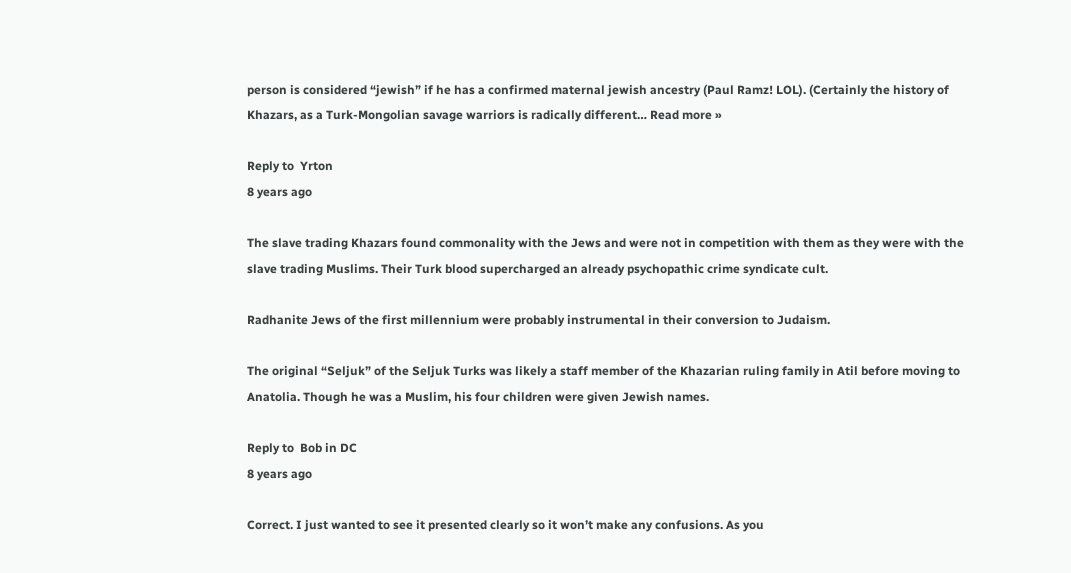person is considered “jewish” if he has a confirmed maternal jewish ancestry (Paul Ramz! LOL). (Certainly the history of Khazars, as a Turk-Mongolian savage warriors is radically different… Read more »

Reply to  Yrton
8 years ago

The slave trading Khazars found commonality with the Jews and were not in competition with them as they were with the slave trading Muslims. Their Turk blood supercharged an already psychopathic crime syndicate cult.

Radhanite Jews of the first millennium were probably instrumental in their conversion to Judaism.

The original “Seljuk” of the Seljuk Turks was likely a staff member of the Khazarian ruling family in Atil before moving to Anatolia. Though he was a Muslim, his four children were given Jewish names.

Reply to  Bob in DC
8 years ago

Correct. I just wanted to see it presented clearly so it won’t make any confusions. As you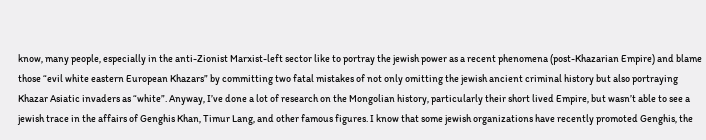know, many people, especially in the anti-Zionist Marxist-left sector like to portray the jewish power as a recent phenomena (post-Khazarian Empire) and blame those “evil white eastern European Khazars” by committing two fatal mistakes of not only omitting the jewish ancient criminal history but also portraying Khazar Asiatic invaders as “white”. Anyway, I’ve done a lot of research on the Mongolian history, particularly their short lived Empire, but wasn’t able to see a jewish trace in the affairs of Genghis Khan, Timur Lang, and other famous figures. I know that some jewish organizations have recently promoted Genghis, the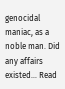genocidal maniac, as a noble man. Did any affairs existed… Read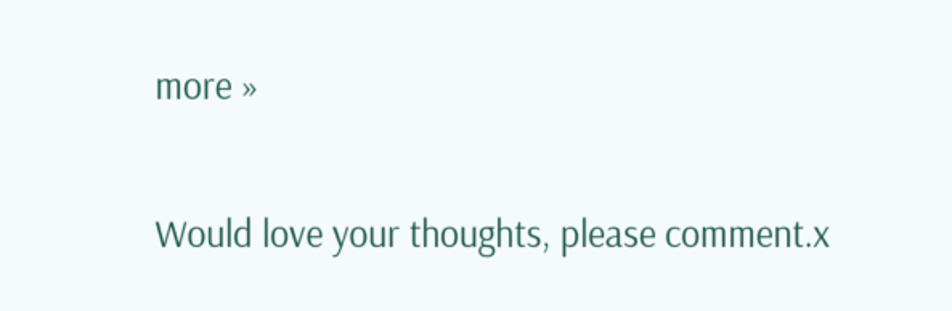more »

Would love your thoughts, please comment.x